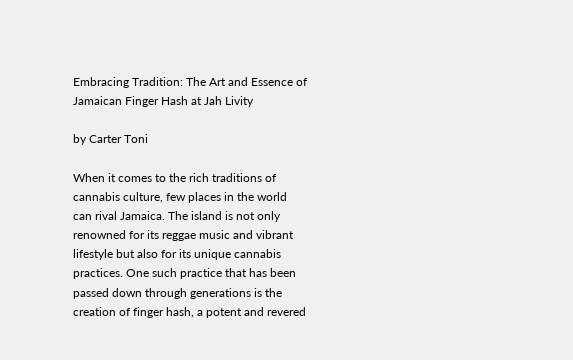Embracing Tradition: The Art and Essence of Jamaican Finger Hash at Jah Livity

by Carter Toni

When it comes to the rich traditions of cannabis culture, few places in the world can rival Jamaica. The island is not only renowned for its reggae music and vibrant lifestyle but also for its unique cannabis practices. One such practice that has been passed down through generations is the creation of finger hash, a potent and revered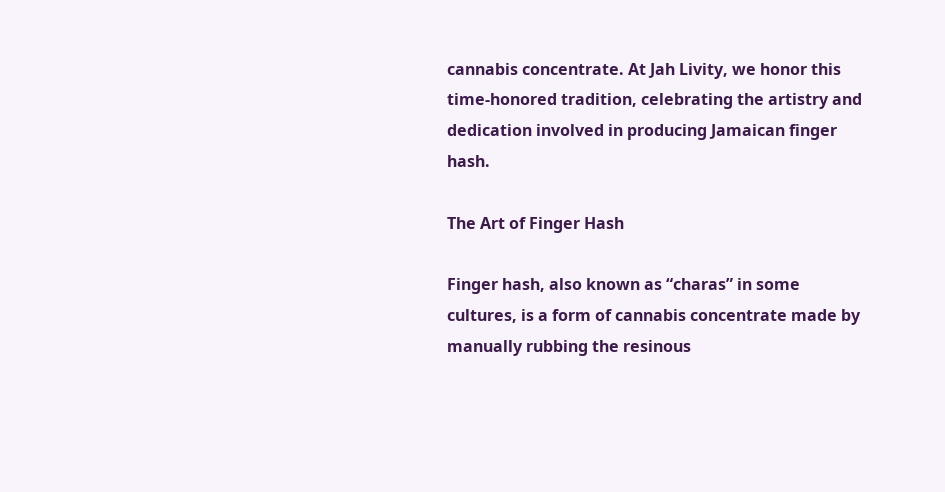cannabis concentrate. At Jah Livity, we honor this time-honored tradition, celebrating the artistry and dedication involved in producing Jamaican finger hash.

The Art of Finger Hash

Finger hash, also known as “charas” in some cultures, is a form of cannabis concentrate made by manually rubbing the resinous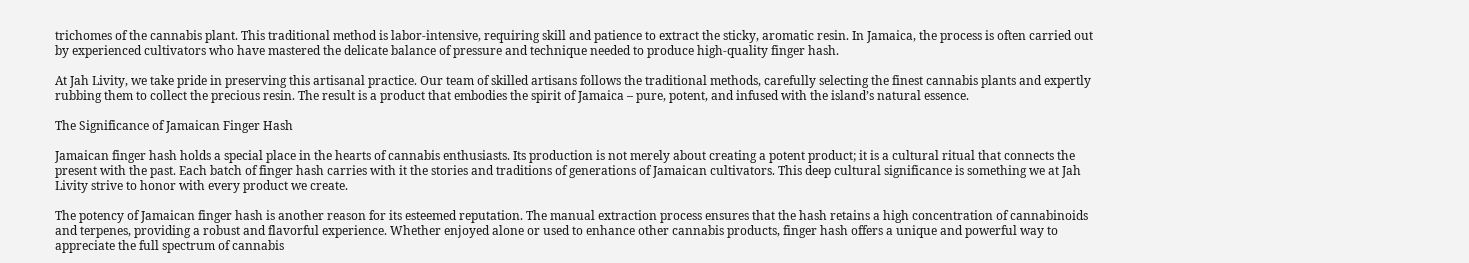trichomes of the cannabis plant. This traditional method is labor-intensive, requiring skill and patience to extract the sticky, aromatic resin. In Jamaica, the process is often carried out by experienced cultivators who have mastered the delicate balance of pressure and technique needed to produce high-quality finger hash.

At Jah Livity, we take pride in preserving this artisanal practice. Our team of skilled artisans follows the traditional methods, carefully selecting the finest cannabis plants and expertly rubbing them to collect the precious resin. The result is a product that embodies the spirit of Jamaica – pure, potent, and infused with the island’s natural essence.

The Significance of Jamaican Finger Hash

Jamaican finger hash holds a special place in the hearts of cannabis enthusiasts. Its production is not merely about creating a potent product; it is a cultural ritual that connects the present with the past. Each batch of finger hash carries with it the stories and traditions of generations of Jamaican cultivators. This deep cultural significance is something we at Jah Livity strive to honor with every product we create.

The potency of Jamaican finger hash is another reason for its esteemed reputation. The manual extraction process ensures that the hash retains a high concentration of cannabinoids and terpenes, providing a robust and flavorful experience. Whether enjoyed alone or used to enhance other cannabis products, finger hash offers a unique and powerful way to appreciate the full spectrum of cannabis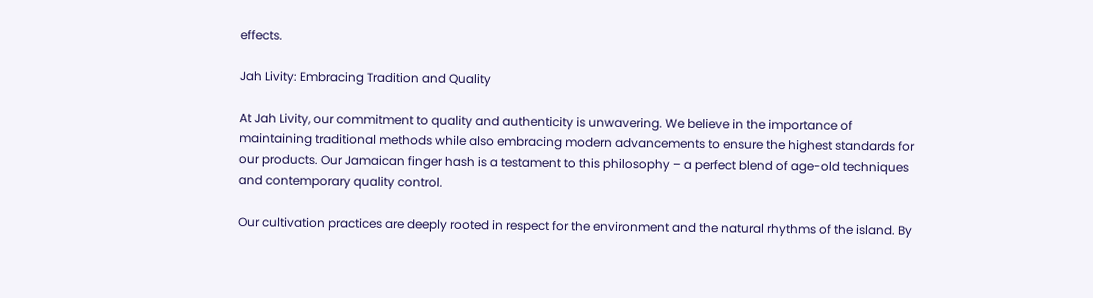effects.

Jah Livity: Embracing Tradition and Quality

At Jah Livity, our commitment to quality and authenticity is unwavering. We believe in the importance of maintaining traditional methods while also embracing modern advancements to ensure the highest standards for our products. Our Jamaican finger hash is a testament to this philosophy – a perfect blend of age-old techniques and contemporary quality control.

Our cultivation practices are deeply rooted in respect for the environment and the natural rhythms of the island. By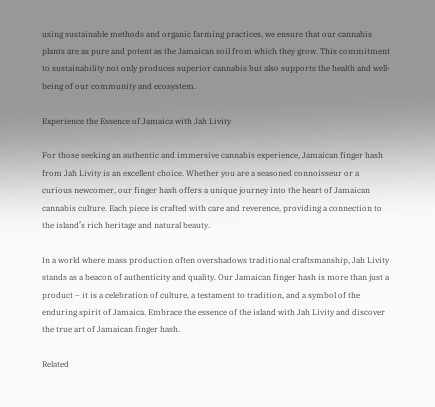using sustainable methods and organic farming practices, we ensure that our cannabis plants are as pure and potent as the Jamaican soil from which they grow. This commitment to sustainability not only produces superior cannabis but also supports the health and well-being of our community and ecosystem.

Experience the Essence of Jamaica with Jah Livity

For those seeking an authentic and immersive cannabis experience, Jamaican finger hash from Jah Livity is an excellent choice. Whether you are a seasoned connoisseur or a curious newcomer, our finger hash offers a unique journey into the heart of Jamaican cannabis culture. Each piece is crafted with care and reverence, providing a connection to the island’s rich heritage and natural beauty.

In a world where mass production often overshadows traditional craftsmanship, Jah Livity stands as a beacon of authenticity and quality. Our Jamaican finger hash is more than just a product – it is a celebration of culture, a testament to tradition, and a symbol of the enduring spirit of Jamaica. Embrace the essence of the island with Jah Livity and discover the true art of Jamaican finger hash.

Related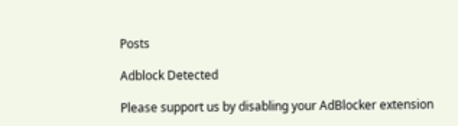Posts

Adblock Detected

Please support us by disabling your AdBlocker extension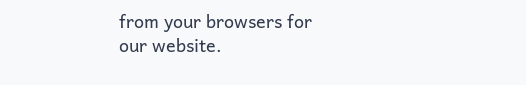from your browsers for our website.